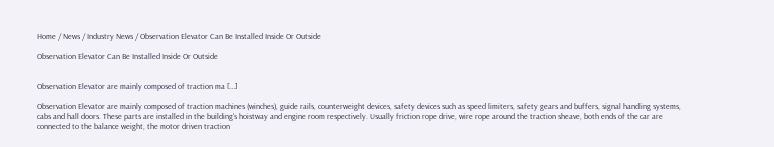Home / News / Industry News / Observation Elevator Can Be Installed Inside Or Outside

Observation Elevator Can Be Installed Inside Or Outside


Observation Elevator are mainly composed of traction ma […]

Observation Elevator are mainly composed of traction machines (winches), guide rails, counterweight devices, safety devices such as speed limiters, safety gears and buffers, signal handling systems, cabs and hall doors. These parts are installed in the building's hoistway and engine room respectively. Usually friction rope drive, wire rope around the traction sheave, both ends of the car are connected to the balance weight, the motor driven traction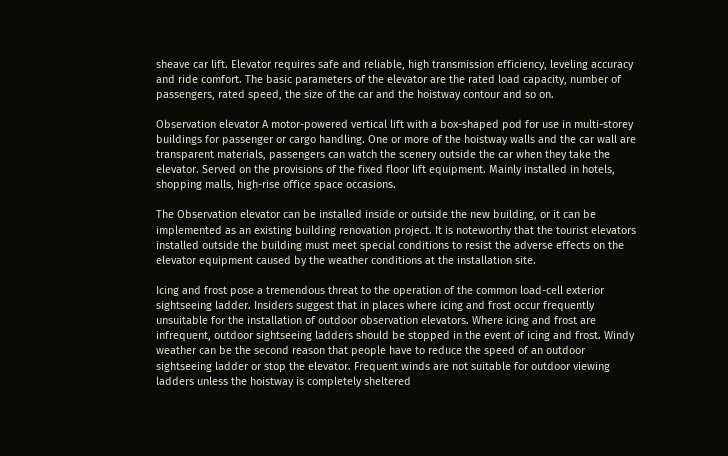sheave car lift. Elevator requires safe and reliable, high transmission efficiency, leveling accuracy and ride comfort. The basic parameters of the elevator are the rated load capacity, number of passengers, rated speed, the size of the car and the hoistway contour and so on.

Observation elevator A motor-powered vertical lift with a box-shaped pod for use in multi-storey buildings for passenger or cargo handling. One or more of the hoistway walls and the car wall are transparent materials, passengers can watch the scenery outside the car when they take the elevator. Served on the provisions of the fixed floor lift equipment. Mainly installed in hotels, shopping malls, high-rise office space occasions.

The Observation elevator can be installed inside or outside the new building, or it can be implemented as an existing building renovation project. It is noteworthy that the tourist elevators installed outside the building must meet special conditions to resist the adverse effects on the elevator equipment caused by the weather conditions at the installation site.

Icing and frost pose a tremendous threat to the operation of the common load-cell exterior sightseeing ladder. Insiders suggest that in places where icing and frost occur frequently unsuitable for the installation of outdoor observation elevators. Where icing and frost are infrequent, outdoor sightseeing ladders should be stopped in the event of icing and frost. Windy weather can be the second reason that people have to reduce the speed of an outdoor sightseeing ladder or stop the elevator. Frequent winds are not suitable for outdoor viewing ladders unless the hoistway is completely sheltered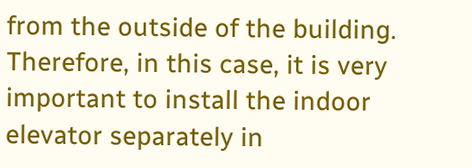from the outside of the building. Therefore, in this case, it is very important to install the indoor elevator separately in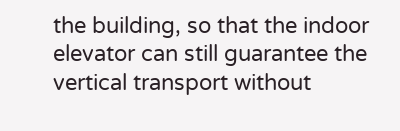the building, so that the indoor elevator can still guarantee the vertical transport without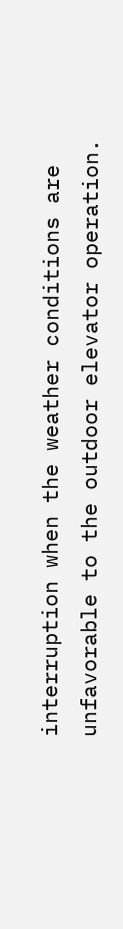interruption when the weather conditions are unfavorable to the outdoor elevator operation.